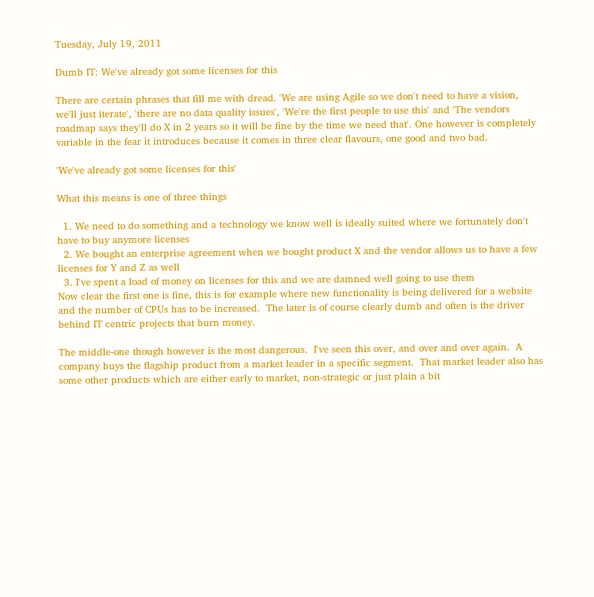Tuesday, July 19, 2011

Dumb IT: We've already got some licenses for this

There are certain phrases that fill me with dread. 'We are using Agile so we don't need to have a vision, we'll just iterate', 'there are no data quality issues', 'We're the first people to use this' and 'The vendors roadmap says they'll do X in 2 years so it will be fine by the time we need that'. One however is completely variable in the fear it introduces because it comes in three clear flavours, one good and two bad.

'We've already got some licenses for this'

What this means is one of three things

  1. We need to do something and a technology we know well is ideally suited where we fortunately don't have to buy anymore licenses
  2. We bought an enterprise agreement when we bought product X and the vendor allows us to have a few licenses for Y and Z as well
  3. I've spent a load of money on licenses for this and we are damned well going to use them
Now clear the first one is fine, this is for example where new functionality is being delivered for a website and the number of CPUs has to be increased.  The later is of course clearly dumb and often is the driver behind IT centric projects that burn money.

The middle-one though however is the most dangerous.  I've seen this over, and over and over again.  A company buys the flagship product from a market leader in a specific segment.  That market leader also has some other products which are either early to market, non-strategic or just plain a bit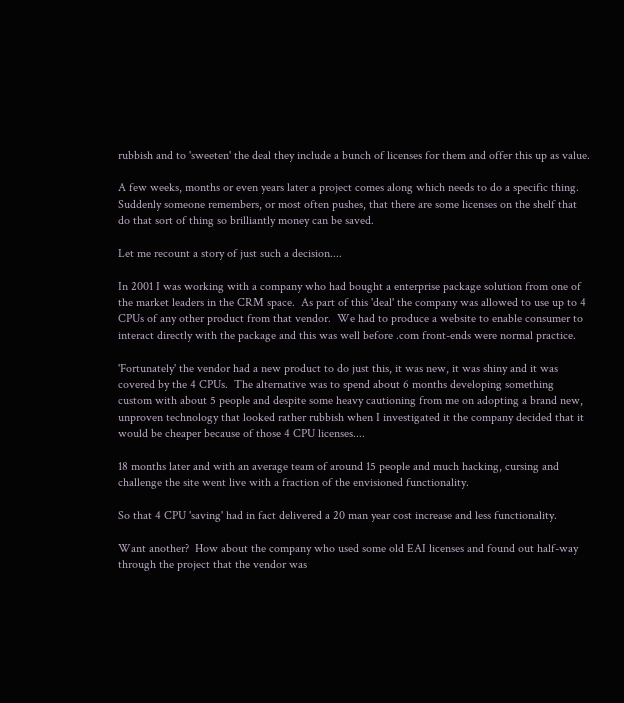rubbish and to 'sweeten' the deal they include a bunch of licenses for them and offer this up as value.

A few weeks, months or even years later a project comes along which needs to do a specific thing.  Suddenly someone remembers, or most often pushes, that there are some licenses on the shelf that do that sort of thing so brilliantly money can be saved.

Let me recount a story of just such a decision....

In 2001 I was working with a company who had bought a enterprise package solution from one of the market leaders in the CRM space.  As part of this 'deal' the company was allowed to use up to 4 CPUs of any other product from that vendor.  We had to produce a website to enable consumer to interact directly with the package and this was well before .com front-ends were normal practice.

'Fortunately' the vendor had a new product to do just this, it was new, it was shiny and it was covered by the 4 CPUs.  The alternative was to spend about 6 months developing something custom with about 5 people and despite some heavy cautioning from me on adopting a brand new, unproven technology that looked rather rubbish when I investigated it the company decided that it would be cheaper because of those 4 CPU licenses....

18 months later and with an average team of around 15 people and much hacking, cursing and challenge the site went live with a fraction of the envisioned functionality.

So that 4 CPU 'saving' had in fact delivered a 20 man year cost increase and less functionality.

Want another?  How about the company who used some old EAI licenses and found out half-way through the project that the vendor was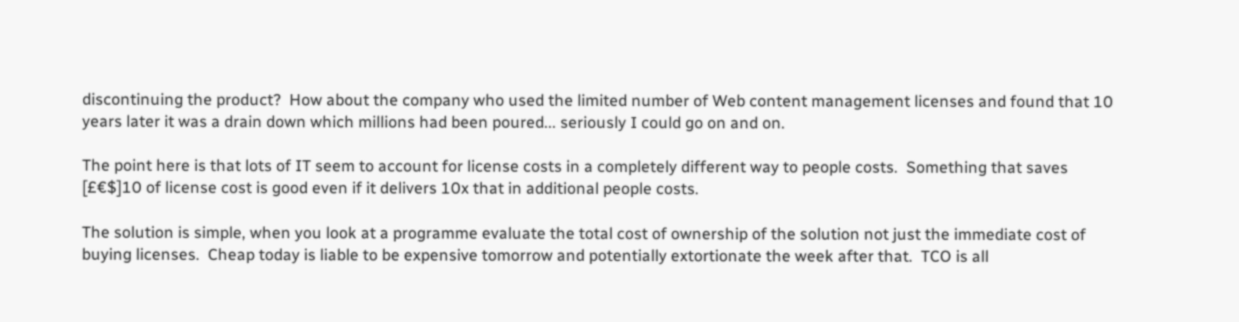discontinuing the product?  How about the company who used the limited number of Web content management licenses and found that 10 years later it was a drain down which millions had been poured... seriously I could go on and on.

The point here is that lots of IT seem to account for license costs in a completely different way to people costs.  Something that saves [£€$]10 of license cost is good even if it delivers 10x that in additional people costs.

The solution is simple, when you look at a programme evaluate the total cost of ownership of the solution not just the immediate cost of buying licenses.  Cheap today is liable to be expensive tomorrow and potentially extortionate the week after that.  TCO is all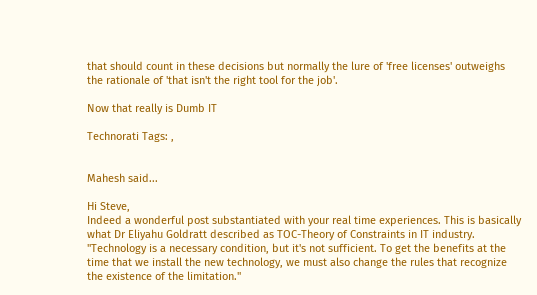that should count in these decisions but normally the lure of 'free licenses' outweighs the rationale of 'that isn't the right tool for the job'.

Now that really is Dumb IT

Technorati Tags: ,


Mahesh said...

Hi Steve,
Indeed a wonderful post substantiated with your real time experiences. This is basically what Dr Eliyahu Goldratt described as TOC-Theory of Constraints in IT industry.
"Technology is a necessary condition, but it's not sufficient. To get the benefits at the time that we install the new technology, we must also change the rules that recognize the existence of the limitation."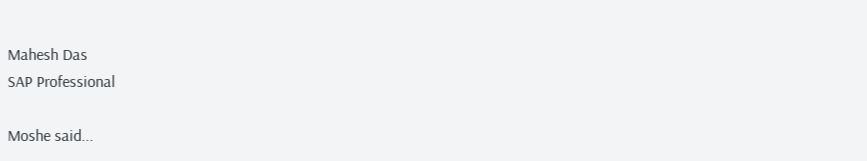Mahesh Das
SAP Professional

Moshe said...